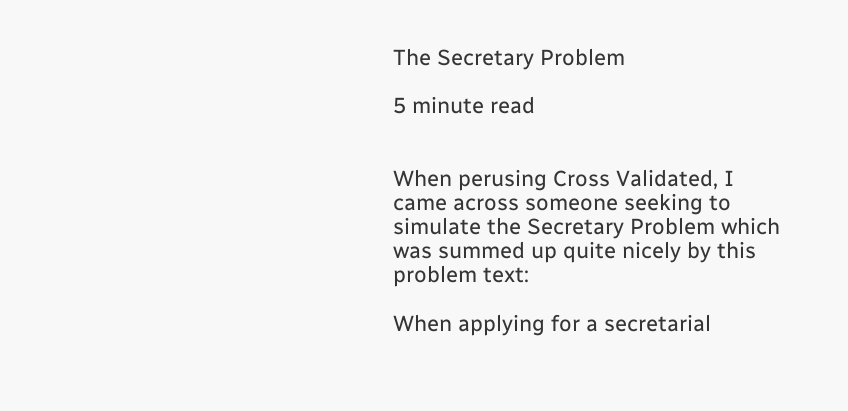The Secretary Problem

5 minute read


When perusing Cross Validated, I came across someone seeking to simulate the Secretary Problem which was summed up quite nicely by this problem text:

When applying for a secretarial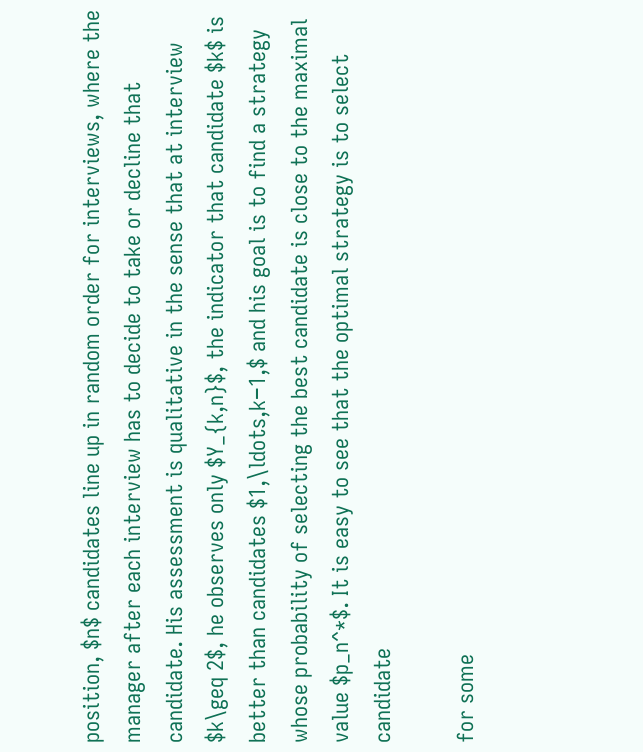position, $n$ candidates line up in random order for interviews, where the manager after each interview has to decide to take or decline that candidate. His assessment is qualitative in the sense that at interview $k\geq 2$, he observes only $Y_{k,n}$, the indicator that candidate $k$ is better than candidates $1,\ldots,k−1,$ and his goal is to find a strategy whose probability of selecting the best candidate is close to the maximal value $p_n^*$. It is easy to see that the optimal strategy is to select candidate

for some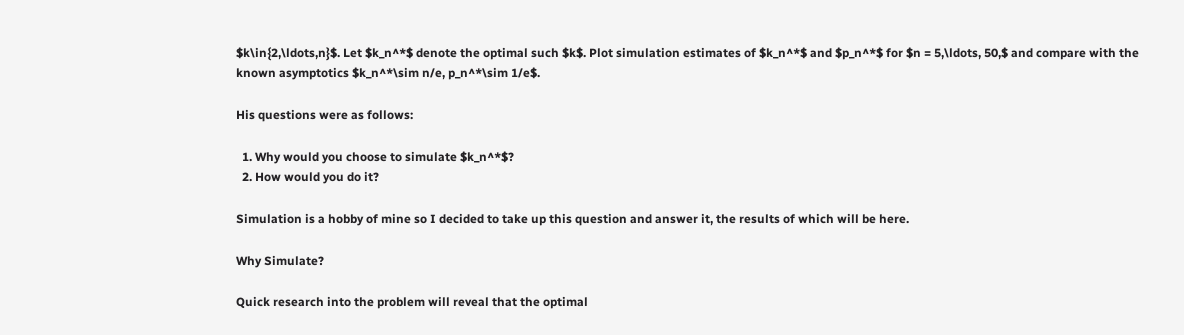$k\in{2,\ldots,n}$. Let $k_n^*$ denote the optimal such $k$. Plot simulation estimates of $k_n^*$ and $p_n^*$ for $n = 5,\ldots, 50,$ and compare with the known asymptotics $k_n^*\sim n/e, p_n^*\sim 1/e$.

His questions were as follows:

  1. Why would you choose to simulate $k_n^*$?
  2. How would you do it?

Simulation is a hobby of mine so I decided to take up this question and answer it, the results of which will be here.

Why Simulate?

Quick research into the problem will reveal that the optimal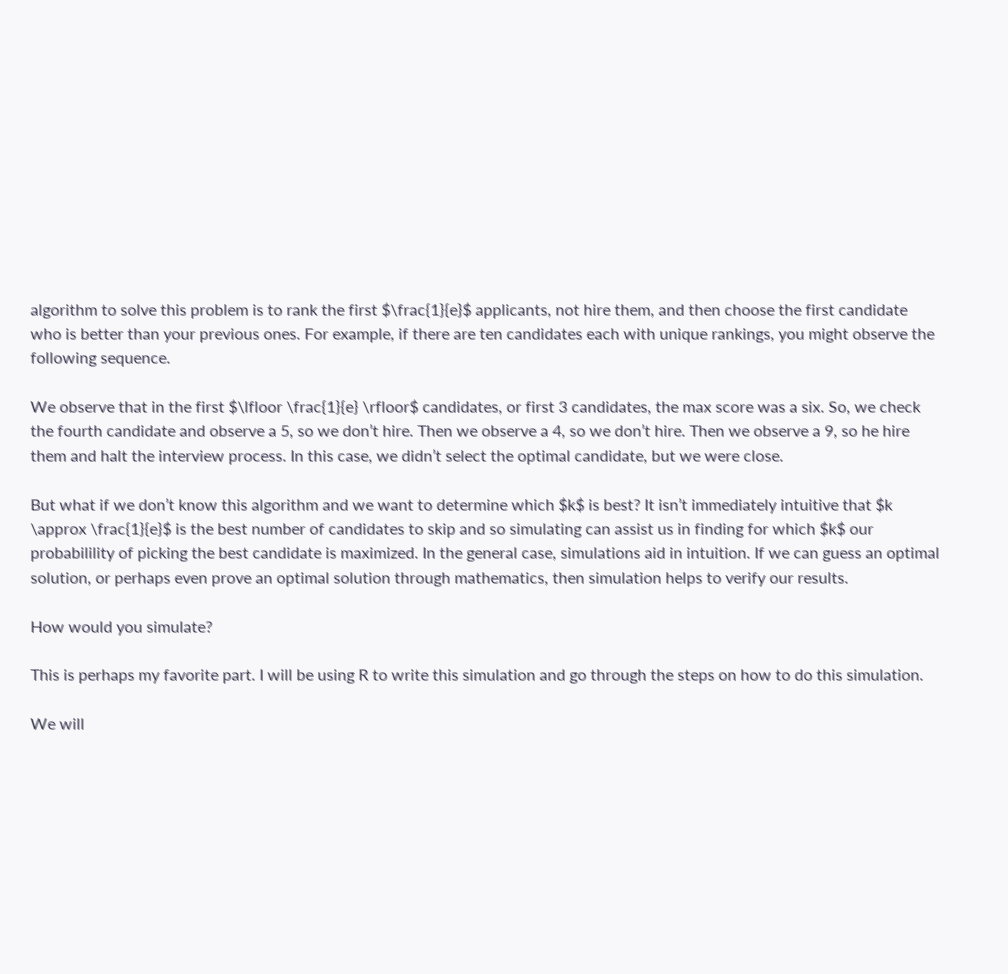algorithm to solve this problem is to rank the first $\frac{1}{e}$ applicants, not hire them, and then choose the first candidate who is better than your previous ones. For example, if there are ten candidates each with unique rankings, you might observe the following sequence.

We observe that in the first $\lfloor \frac{1}{e} \rfloor$ candidates, or first 3 candidates, the max score was a six. So, we check the fourth candidate and observe a 5, so we don’t hire. Then we observe a 4, so we don’t hire. Then we observe a 9, so he hire them and halt the interview process. In this case, we didn’t select the optimal candidate, but we were close.

But what if we don’t know this algorithm and we want to determine which $k$ is best? It isn’t immediately intuitive that $k \approx \frac{1}{e}$ is the best number of candidates to skip and so simulating can assist us in finding for which $k$ our probabilility of picking the best candidate is maximized. In the general case, simulations aid in intuition. If we can guess an optimal solution, or perhaps even prove an optimal solution through mathematics, then simulation helps to verify our results.

How would you simulate?

This is perhaps my favorite part. I will be using R to write this simulation and go through the steps on how to do this simulation.

We will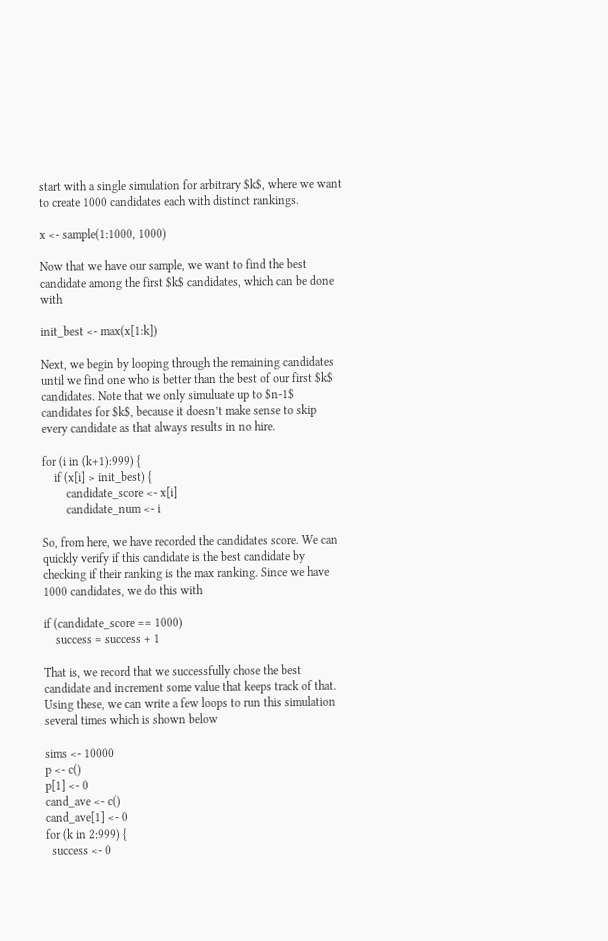start with a single simulation for arbitrary $k$, where we want to create 1000 candidates each with distinct rankings.

x <- sample(1:1000, 1000)

Now that we have our sample, we want to find the best candidate among the first $k$ candidates, which can be done with

init_best <- max(x[1:k])

Next, we begin by looping through the remaining candidates until we find one who is better than the best of our first $k$ candidates. Note that we only simuluate up to $n-1$ candidates for $k$, because it doesn’t make sense to skip every candidate as that always results in no hire.

for (i in (k+1):999) {
    if (x[i] > init_best) {
        candidate_score <- x[i]
        candidate_num <- i

So, from here, we have recorded the candidates score. We can quickly verify if this candidate is the best candidate by checking if their ranking is the max ranking. Since we have 1000 candidates, we do this with

if (candidate_score == 1000)
    success = success + 1

That is, we record that we successfully chose the best candidate and increment some value that keeps track of that. Using these, we can write a few loops to run this simulation several times which is shown below

sims <- 10000
p <- c()
p[1] <- 0
cand_ave <- c()
cand_ave[1] <- 0
for (k in 2:999) {
  success <- 0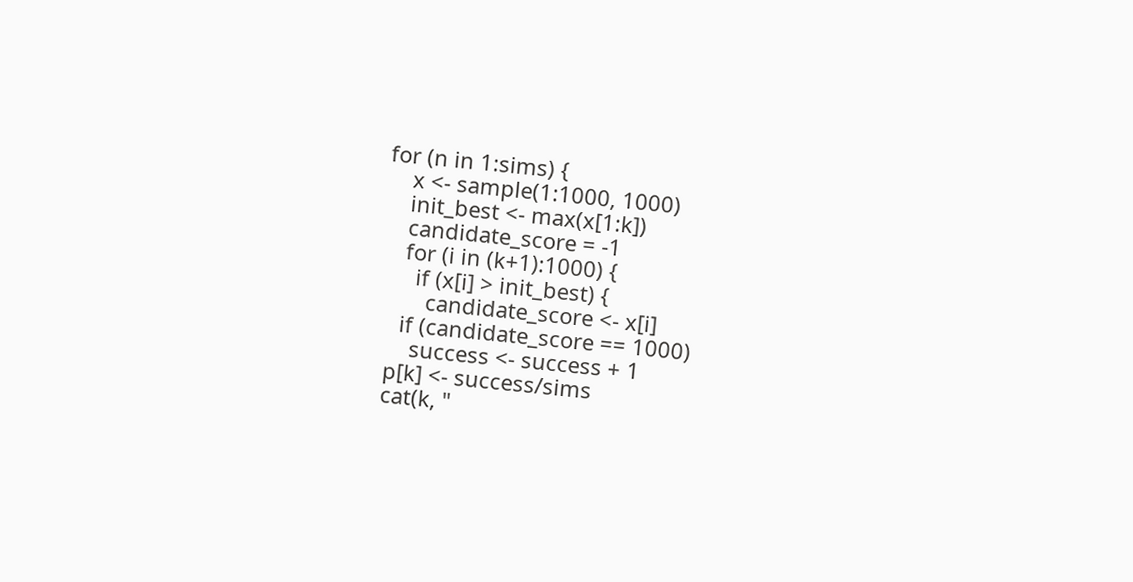for (n in 1:sims) {
    x <- sample(1:1000, 1000)
    init_best <- max(x[1:k])
    candidate_score = -1
    for (i in (k+1):1000) {
      if (x[i] > init_best) {
        candidate_score <- x[i]
    if (candidate_score == 1000)
      success <- success + 1
  p[k] <- success/sims
  cat(k, "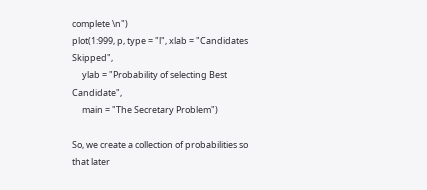complete \n")
plot(1:999, p, type = "l", xlab = "Candidates Skipped",
     ylab = "Probability of selecting Best Candidate",
     main = "The Secretary Problem")

So, we create a collection of probabilities so that later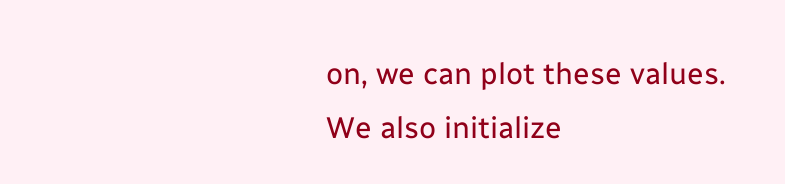on, we can plot these values. We also initialize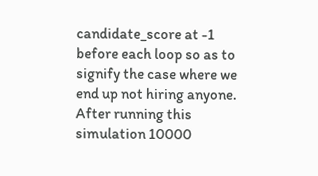candidate_score at -1 before each loop so as to signify the case where we end up not hiring anyone. After running this simulation 10000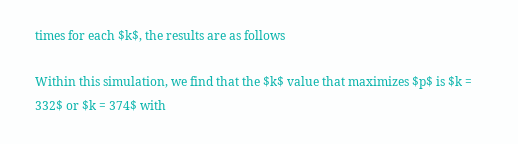times for each $k$, the results are as follows

Within this simulation, we find that the $k$ value that maximizes $p$ is $k = 332$ or $k = 374$ with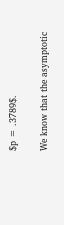$p = .3789$.

We know that the asymptotic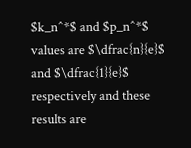$k_n^*$ and $p_n^*$ values are $\dfrac{n}{e}$ and $\dfrac{1}{e}$ respectively and these results are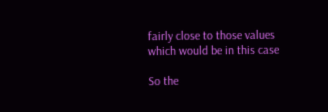fairly close to those values which would be in this case

So the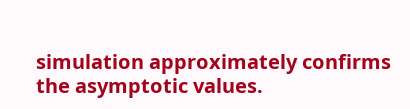simulation approximately confirms the asymptotic values.